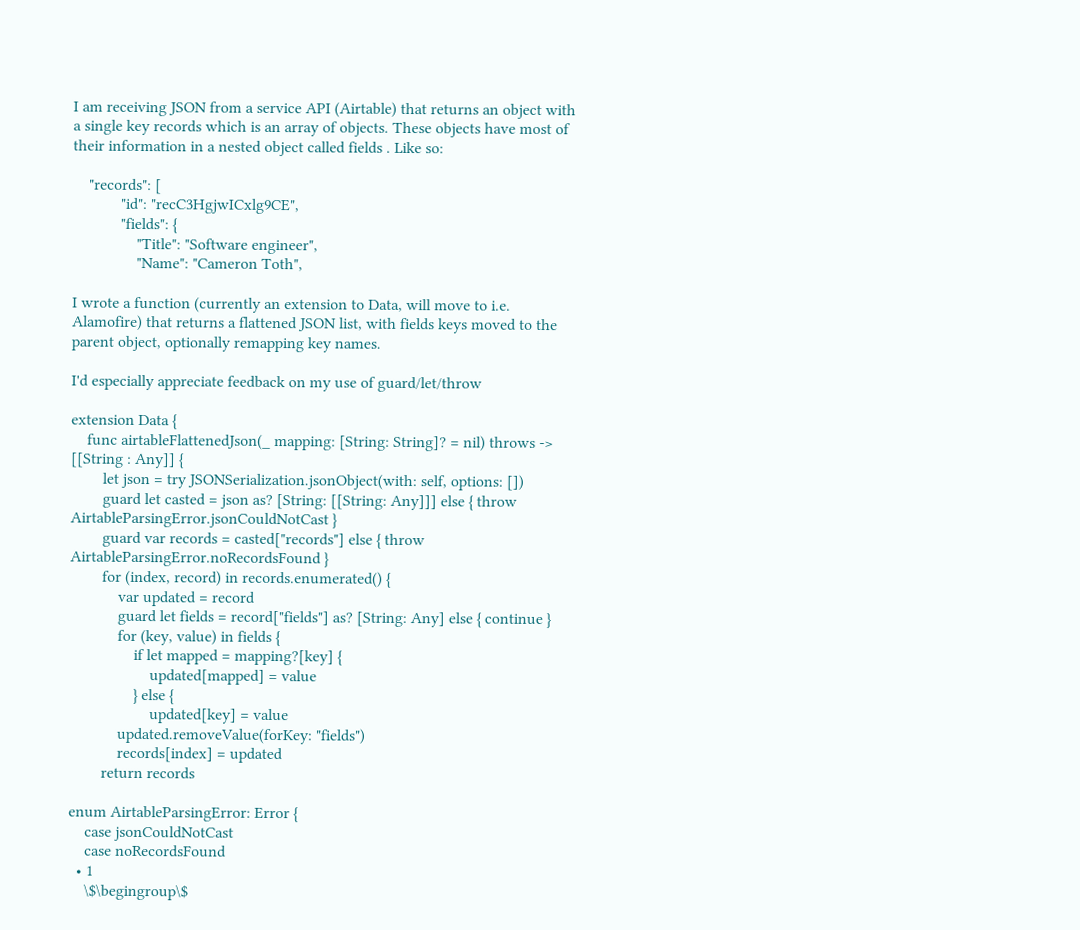I am receiving JSON from a service API (Airtable) that returns an object with a single key records which is an array of objects. These objects have most of their information in a nested object called fields . Like so:

    "records": [
            "id": "recC3HgjwICxlg9CE",
            "fields": {
                "Title": "Software engineer",
                "Name": "Cameron Toth",

I wrote a function (currently an extension to Data, will move to i.e. Alamofire) that returns a flattened JSON list, with fields keys moved to the parent object, optionally remapping key names.

I'd especially appreciate feedback on my use of guard/let/throw

extension Data {
    func airtableFlattenedJson(_ mapping: [String: String]? = nil) throws -> [[String : Any]] {
        let json = try JSONSerialization.jsonObject(with: self, options: [])
        guard let casted = json as? [String: [[String: Any]]] else { throw AirtableParsingError.jsonCouldNotCast }
        guard var records = casted["records"] else { throw AirtableParsingError.noRecordsFound }
        for (index, record) in records.enumerated() {
            var updated = record
            guard let fields = record["fields"] as? [String: Any] else { continue }
            for (key, value) in fields {
                if let mapped = mapping?[key] {
                    updated[mapped] = value
                } else {
                    updated[key] = value
            updated.removeValue(forKey: "fields")
            records[index] = updated
        return records

enum AirtableParsingError: Error {
    case jsonCouldNotCast
    case noRecordsFound
  • 1
    \$\begingroup\$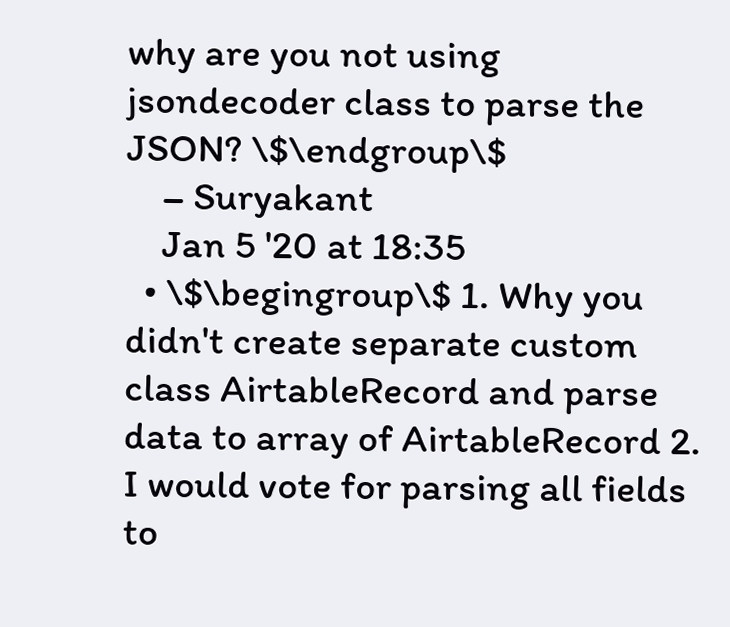why are you not using jsondecoder class to parse the JSON? \$\endgroup\$
    – Suryakant
    Jan 5 '20 at 18:35
  • \$\begingroup\$ 1. Why you didn't create separate custom class AirtableRecord and parse data to array of AirtableRecord 2. I would vote for parsing all fields to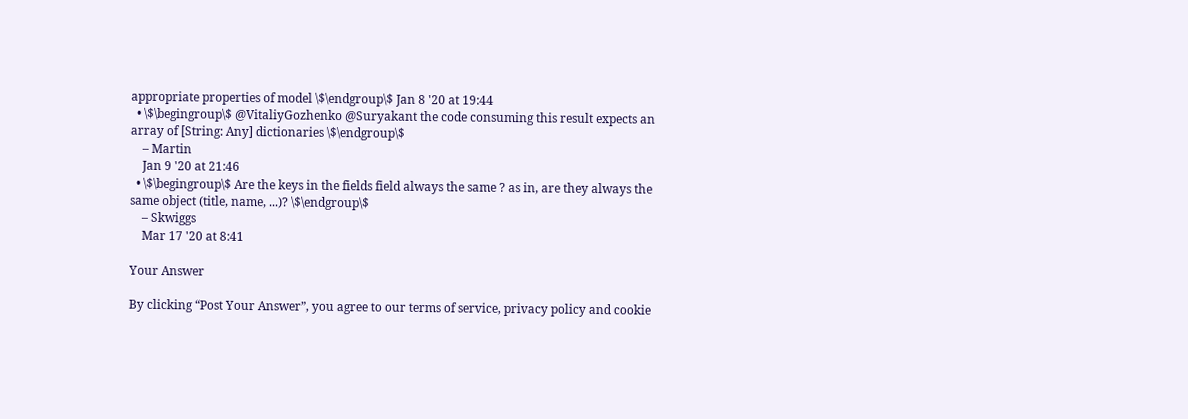appropriate properties of model \$\endgroup\$ Jan 8 '20 at 19:44
  • \$\begingroup\$ @VitaliyGozhenko @Suryakant the code consuming this result expects an array of [String: Any] dictionaries \$\endgroup\$
    – Martin
    Jan 9 '20 at 21:46
  • \$\begingroup\$ Are the keys in the fields field always the same ? as in, are they always the same object (title, name, ...)? \$\endgroup\$
    – Skwiggs
    Mar 17 '20 at 8:41

Your Answer

By clicking “Post Your Answer”, you agree to our terms of service, privacy policy and cookie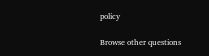policy

Browse other questions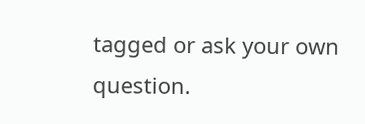tagged or ask your own question.